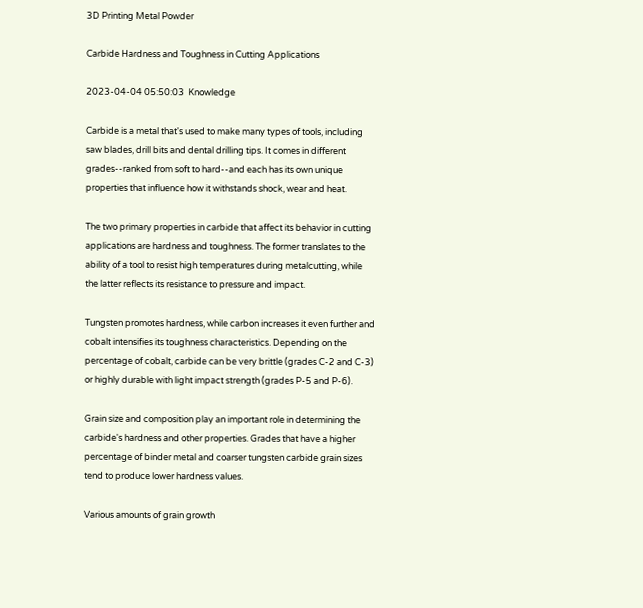3D Printing Metal Powder

Carbide Hardness and Toughness in Cutting Applications

2023-04-04 05:50:03  Knowledge

Carbide is a metal that's used to make many types of tools, including saw blades, drill bits and dental drilling tips. It comes in different grades--ranked from soft to hard--and each has its own unique properties that influence how it withstands shock, wear and heat.

The two primary properties in carbide that affect its behavior in cutting applications are hardness and toughness. The former translates to the ability of a tool to resist high temperatures during metalcutting, while the latter reflects its resistance to pressure and impact.

Tungsten promotes hardness, while carbon increases it even further and cobalt intensifies its toughness characteristics. Depending on the percentage of cobalt, carbide can be very brittle (grades C-2 and C-3) or highly durable with light impact strength (grades P-5 and P-6).

Grain size and composition play an important role in determining the carbide's hardness and other properties. Grades that have a higher percentage of binder metal and coarser tungsten carbide grain sizes tend to produce lower hardness values.

Various amounts of grain growth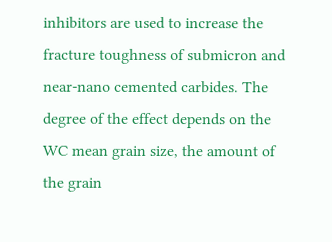inhibitors are used to increase the fracture toughness of submicron and near-nano cemented carbides. The degree of the effect depends on the WC mean grain size, the amount of the grain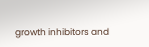growth inhibitors and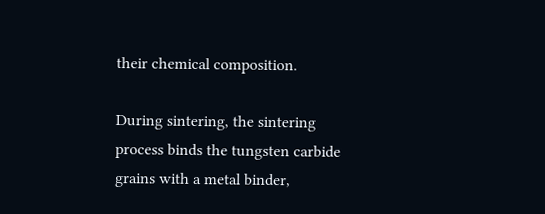their chemical composition.

During sintering, the sintering process binds the tungsten carbide grains with a metal binder,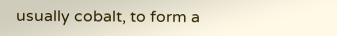usually cobalt, to form a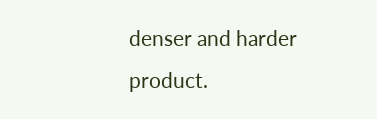denser and harder product.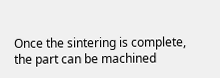Once the sintering is complete, the part can be machined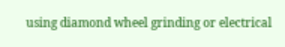using diamond wheel grinding or electrical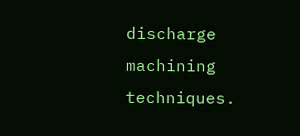discharge machining techniques.